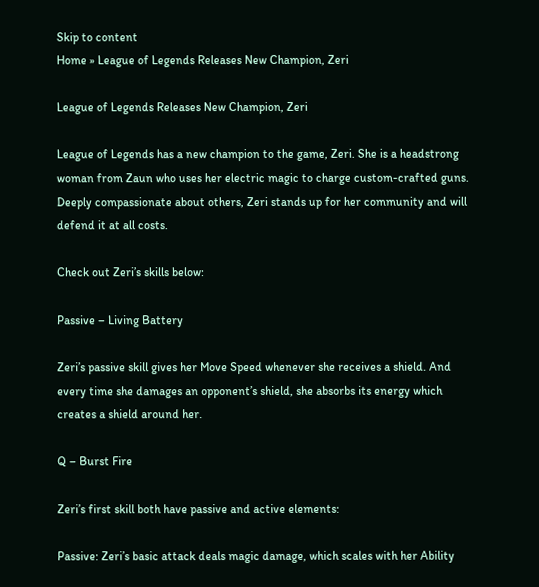Skip to content
Home » League of Legends Releases New Champion, Zeri

League of Legends Releases New Champion, Zeri

League of Legends has a new champion to the game, Zeri. She is a headstrong woman from Zaun who uses her electric magic to charge custom-crafted guns. Deeply compassionate about others, Zeri stands up for her community and will defend it at all costs.

Check out Zeri’s skills below:

Passive – Living Battery

Zeri’s passive skill gives her Move Speed whenever she receives a shield. And every time she damages an opponent’s shield, she absorbs its energy which creates a shield around her.

Q – Burst Fire

Zeri’s first skill both have passive and active elements:

Passive: Zeri’s basic attack deals magic damage, which scales with her Ability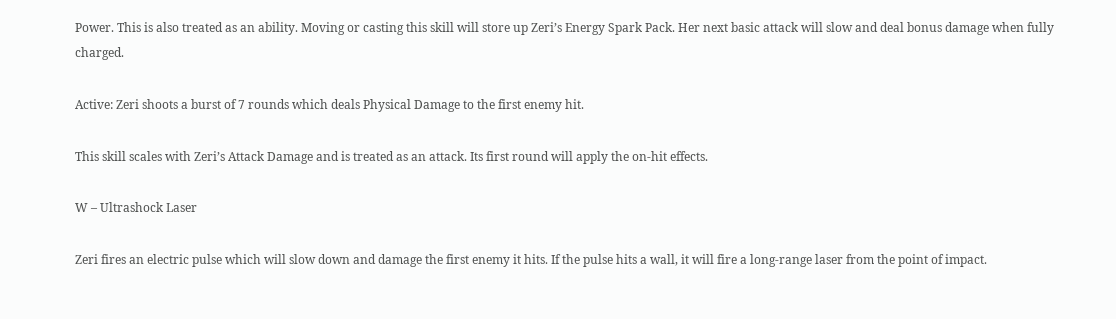Power. This is also treated as an ability. Moving or casting this skill will store up Zeri’s Energy Spark Pack. Her next basic attack will slow and deal bonus damage when fully charged.

Active: Zeri shoots a burst of 7 rounds which deals Physical Damage to the first enemy hit.

This skill scales with Zeri’s Attack Damage and is treated as an attack. Its first round will apply the on-hit effects.

W – Ultrashock Laser

Zeri fires an electric pulse which will slow down and damage the first enemy it hits. If the pulse hits a wall, it will fire a long-range laser from the point of impact.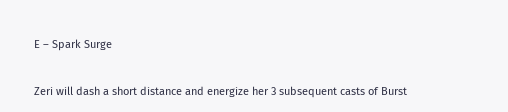E – Spark Surge

Zeri will dash a short distance and energize her 3 subsequent casts of Burst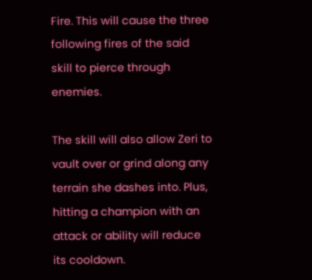Fire. This will cause the three following fires of the said skill to pierce through enemies.

The skill will also allow Zeri to vault over or grind along any terrain she dashes into. Plus, hitting a champion with an attack or ability will reduce its cooldown.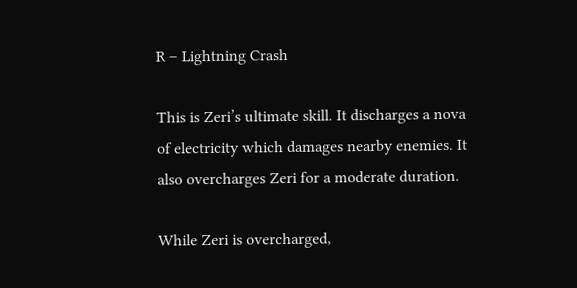R – Lightning Crash

This is Zeri’s ultimate skill. It discharges a nova of electricity which damages nearby enemies. It also overcharges Zeri for a moderate duration.

While Zeri is overcharged,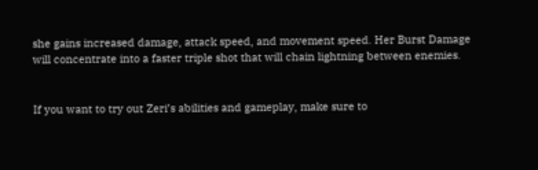she gains increased damage, attack speed, and movement speed. Her Burst Damage will concentrate into a faster triple shot that will chain lightning between enemies.


If you want to try out Zeri’s abilities and gameplay, make sure to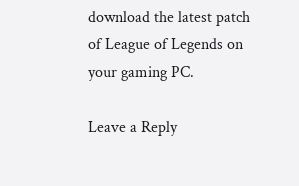download the latest patch of League of Legends on your gaming PC.

Leave a Reply